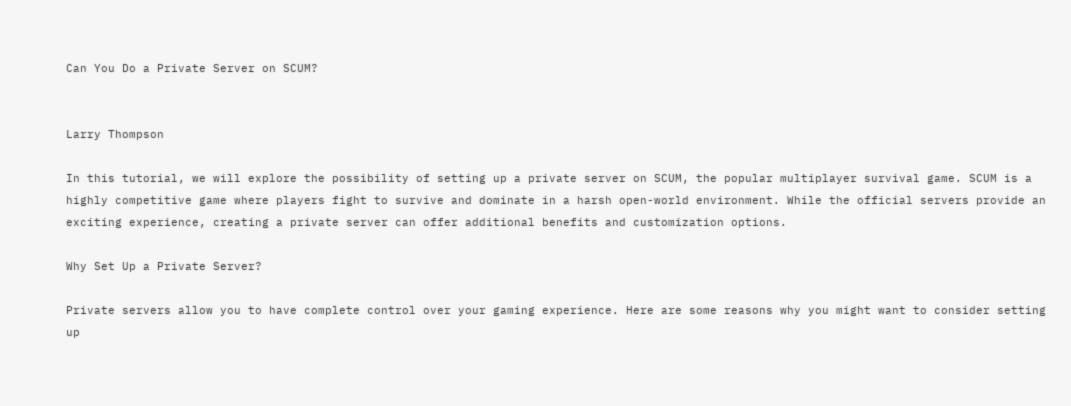Can You Do a Private Server on SCUM?


Larry Thompson

In this tutorial, we will explore the possibility of setting up a private server on SCUM, the popular multiplayer survival game. SCUM is a highly competitive game where players fight to survive and dominate in a harsh open-world environment. While the official servers provide an exciting experience, creating a private server can offer additional benefits and customization options.

Why Set Up a Private Server?

Private servers allow you to have complete control over your gaming experience. Here are some reasons why you might want to consider setting up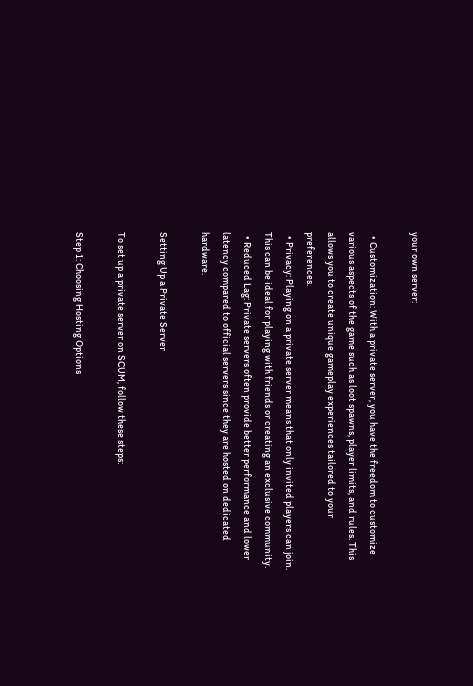your own server:

  • Customization: With a private server, you have the freedom to customize various aspects of the game such as loot spawns, player limits, and rules. This allows you to create unique gameplay experiences tailored to your preferences.
  • Privacy: Playing on a private server means that only invited players can join. This can be ideal for playing with friends or creating an exclusive community.
  • Reduced Lag: Private servers often provide better performance and lower latency compared to official servers since they are hosted on dedicated hardware.

Setting Up a Private Server

To set up a private server on SCUM, follow these steps:

Step 1: Choosing Hosting Options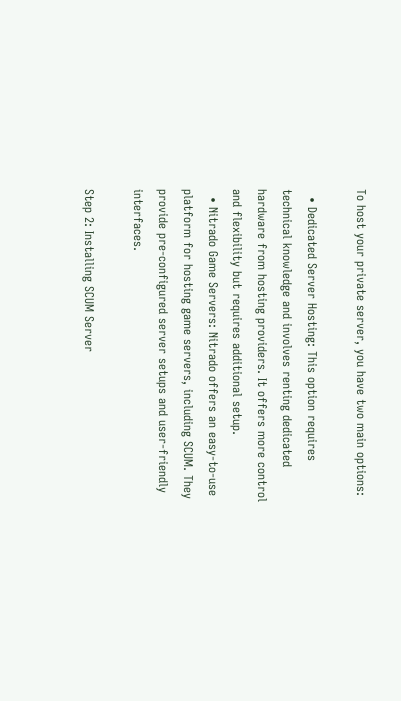To host your private server, you have two main options:

  • Dedicated Server Hosting: This option requires technical knowledge and involves renting dedicated hardware from hosting providers. It offers more control and flexibility but requires additional setup.
  • Nitrado Game Servers: Nitrado offers an easy-to-use platform for hosting game servers, including SCUM. They provide pre-configured server setups and user-friendly interfaces.

Step 2: Installing SCUM Server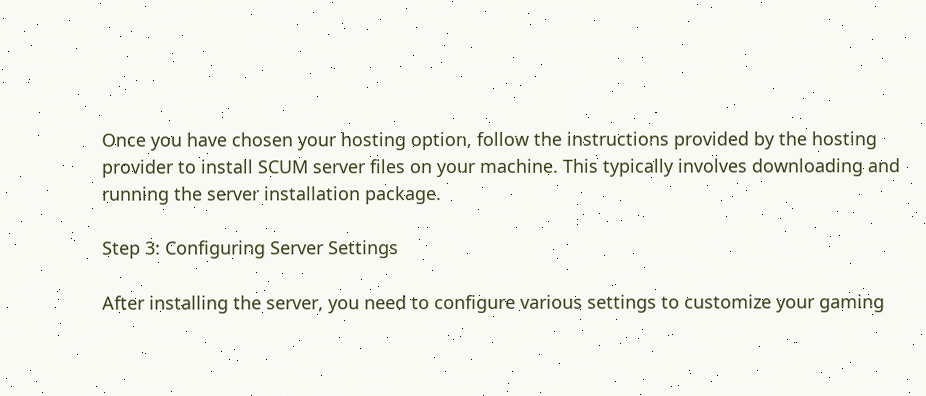Once you have chosen your hosting option, follow the instructions provided by the hosting provider to install SCUM server files on your machine. This typically involves downloading and running the server installation package.

Step 3: Configuring Server Settings

After installing the server, you need to configure various settings to customize your gaming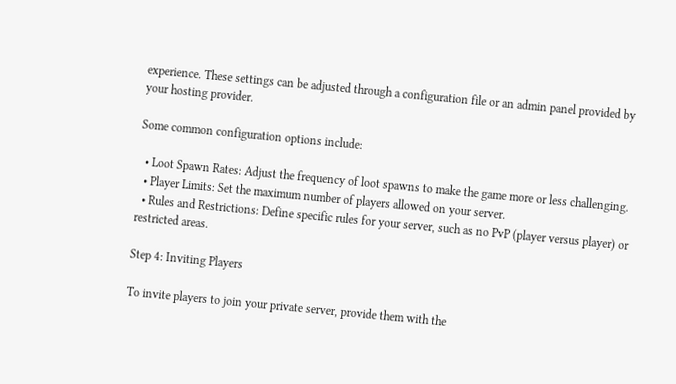experience. These settings can be adjusted through a configuration file or an admin panel provided by your hosting provider.

Some common configuration options include:

  • Loot Spawn Rates: Adjust the frequency of loot spawns to make the game more or less challenging.
  • Player Limits: Set the maximum number of players allowed on your server.
  • Rules and Restrictions: Define specific rules for your server, such as no PvP (player versus player) or restricted areas.

Step 4: Inviting Players

To invite players to join your private server, provide them with the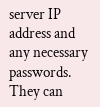server IP address and any necessary passwords. They can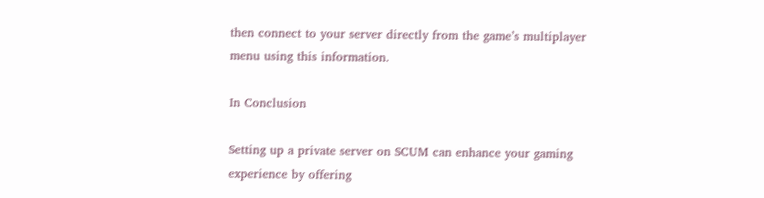then connect to your server directly from the game’s multiplayer menu using this information.

In Conclusion

Setting up a private server on SCUM can enhance your gaming experience by offering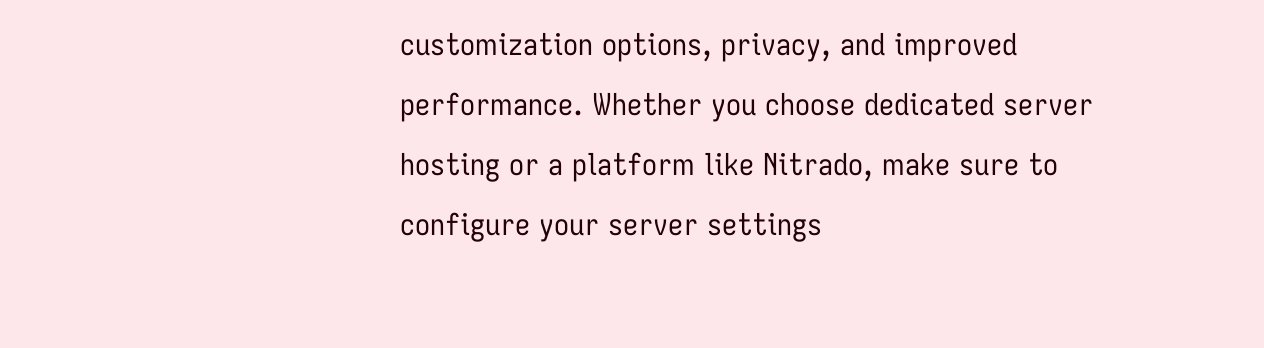customization options, privacy, and improved performance. Whether you choose dedicated server hosting or a platform like Nitrado, make sure to configure your server settings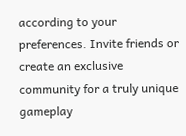according to your preferences. Invite friends or create an exclusive community for a truly unique gameplay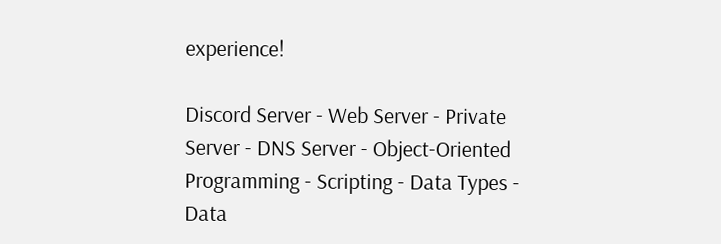experience!

Discord Server - Web Server - Private Server - DNS Server - Object-Oriented Programming - Scripting - Data Types - Data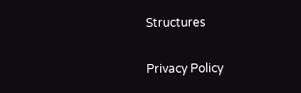Structures

Privacy Policy